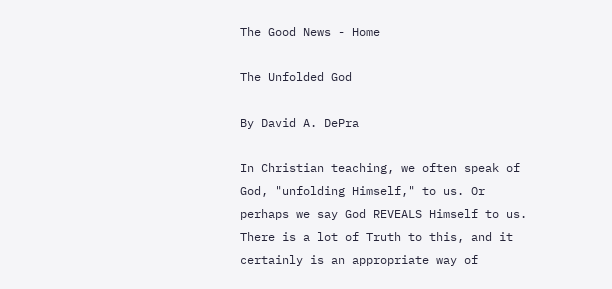The Good News - Home

The Unfolded God

By David A. DePra

In Christian teaching, we often speak of God, "unfolding Himself," to us. Or perhaps we say God REVEALS Himself to us. There is a lot of Truth to this, and it certainly is an appropriate way of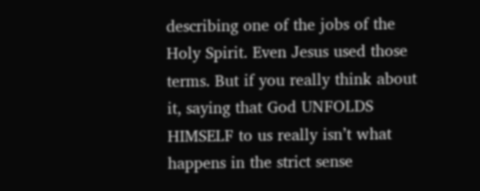describing one of the jobs of the Holy Spirit. Even Jesus used those terms. But if you really think about it, saying that God UNFOLDS HIMSELF to us really isn’t what happens in the strict sense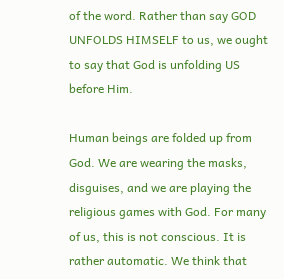of the word. Rather than say GOD UNFOLDS HIMSELF to us, we ought to say that God is unfolding US before Him.

Human beings are folded up from God. We are wearing the masks, disguises, and we are playing the religious games with God. For many of us, this is not conscious. It is rather automatic. We think that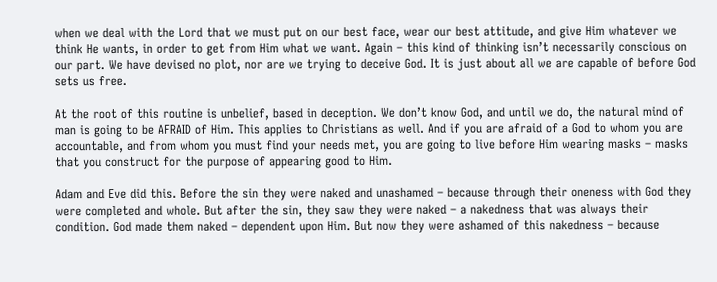when we deal with the Lord that we must put on our best face, wear our best attitude, and give Him whatever we think He wants, in order to get from Him what we want. Again – this kind of thinking isn’t necessarily conscious on our part. We have devised no plot, nor are we trying to deceive God. It is just about all we are capable of before God sets us free.

At the root of this routine is unbelief, based in deception. We don’t know God, and until we do, the natural mind of man is going to be AFRAID of Him. This applies to Christians as well. And if you are afraid of a God to whom you are accountable, and from whom you must find your needs met, you are going to live before Him wearing masks – masks that you construct for the purpose of appearing good to Him.

Adam and Eve did this. Before the sin they were naked and unashamed – because through their oneness with God they were completed and whole. But after the sin, they saw they were naked – a nakedness that was always their condition. God made them naked – dependent upon Him. But now they were ashamed of this nakedness – because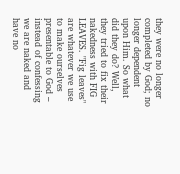they were no longer completed by God; no longer dependent upon Him. So what did they do? Well, they tried to fix their nakedness with FIG LEAVES. "Fig leaves" are whatever we use to make ourselves presentable to God – instead of confessing we are naked and have no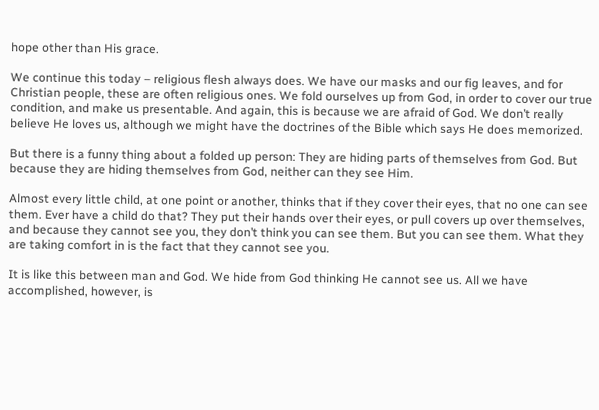hope other than His grace.

We continue this today – religious flesh always does. We have our masks and our fig leaves, and for Christian people, these are often religious ones. We fold ourselves up from God, in order to cover our true condition, and make us presentable. And again, this is because we are afraid of God. We don’t really believe He loves us, although we might have the doctrines of the Bible which says He does memorized.

But there is a funny thing about a folded up person: They are hiding parts of themselves from God. But because they are hiding themselves from God, neither can they see Him.

Almost every little child, at one point or another, thinks that if they cover their eyes, that no one can see them. Ever have a child do that? They put their hands over their eyes, or pull covers up over themselves, and because they cannot see you, they don’t think you can see them. But you can see them. What they are taking comfort in is the fact that they cannot see you.

It is like this between man and God. We hide from God thinking He cannot see us. All we have accomplished, however, is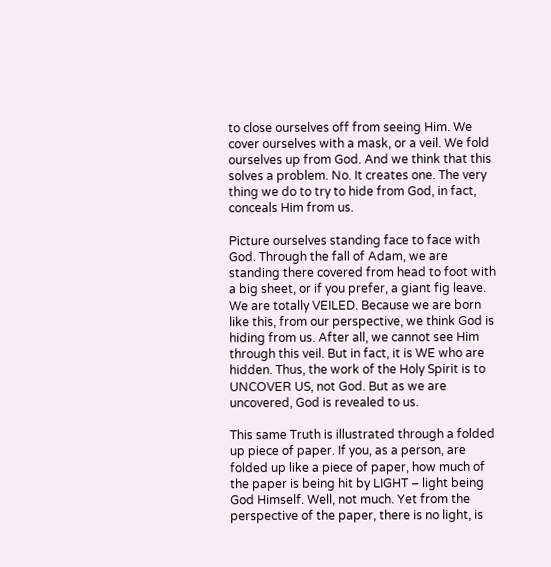to close ourselves off from seeing Him. We cover ourselves with a mask, or a veil. We fold ourselves up from God. And we think that this solves a problem. No. It creates one. The very thing we do to try to hide from God, in fact, conceals Him from us.

Picture ourselves standing face to face with God. Through the fall of Adam, we are standing there covered from head to foot with a big sheet, or if you prefer, a giant fig leave. We are totally VEILED. Because we are born like this, from our perspective, we think God is hiding from us. After all, we cannot see Him through this veil. But in fact, it is WE who are hidden. Thus, the work of the Holy Spirit is to UNCOVER US, not God. But as we are uncovered, God is revealed to us.

This same Truth is illustrated through a folded up piece of paper. If you, as a person, are folded up like a piece of paper, how much of the paper is being hit by LIGHT – light being God Himself. Well, not much. Yet from the perspective of the paper, there is no light, is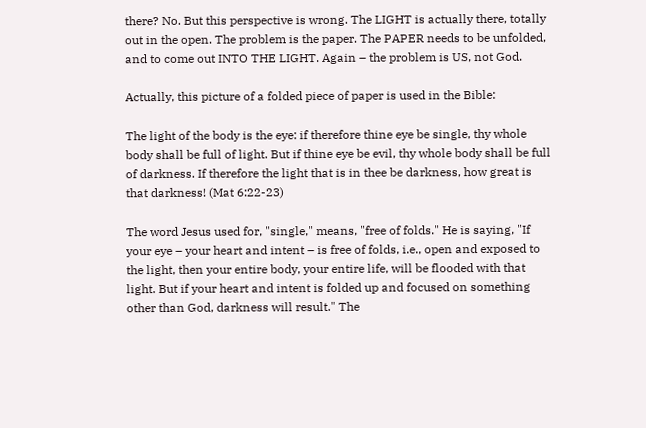there? No. But this perspective is wrong. The LIGHT is actually there, totally out in the open. The problem is the paper. The PAPER needs to be unfolded, and to come out INTO THE LIGHT. Again – the problem is US, not God.

Actually, this picture of a folded piece of paper is used in the Bible:

The light of the body is the eye: if therefore thine eye be single, thy whole body shall be full of light. But if thine eye be evil, thy whole body shall be full of darkness. If therefore the light that is in thee be darkness, how great is that darkness! (Mat 6:22-23)

The word Jesus used for, "single," means, "free of folds." He is saying, "If your eye – your heart and intent – is free of folds, i.e., open and exposed to the light, then your entire body, your entire life, will be flooded with that light. But if your heart and intent is folded up and focused on something other than God, darkness will result." The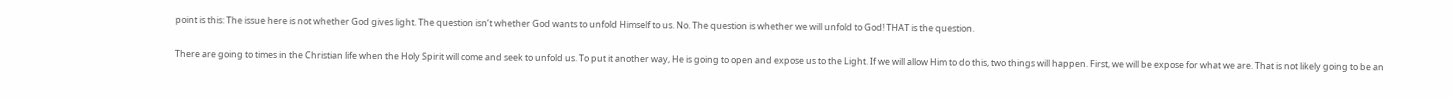point is this: The issue here is not whether God gives light. The question isn’t whether God wants to unfold Himself to us. No. The question is whether we will unfold to God! THAT is the question.

There are going to times in the Christian life when the Holy Spirit will come and seek to unfold us. To put it another way, He is going to open and expose us to the Light. If we will allow Him to do this, two things will happen. First, we will be expose for what we are. That is not likely going to be an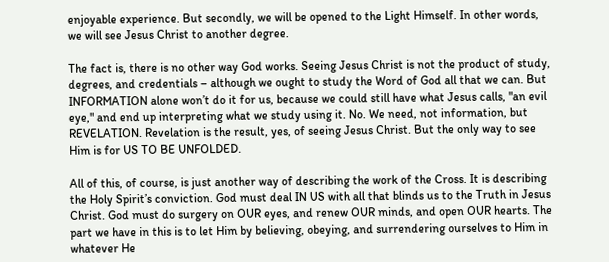enjoyable experience. But secondly, we will be opened to the Light Himself. In other words, we will see Jesus Christ to another degree.

The fact is, there is no other way God works. Seeing Jesus Christ is not the product of study, degrees, and credentials – although we ought to study the Word of God all that we can. But INFORMATION alone won’t do it for us, because we could still have what Jesus calls, "an evil eye," and end up interpreting what we study using it. No. We need, not information, but REVELATION. Revelation is the result, yes, of seeing Jesus Christ. But the only way to see Him is for US TO BE UNFOLDED.

All of this, of course, is just another way of describing the work of the Cross. It is describing the Holy Spirit’s conviction. God must deal IN US with all that blinds us to the Truth in Jesus Christ. God must do surgery on OUR eyes, and renew OUR minds, and open OUR hearts. The part we have in this is to let Him by believing, obeying, and surrendering ourselves to Him in whatever He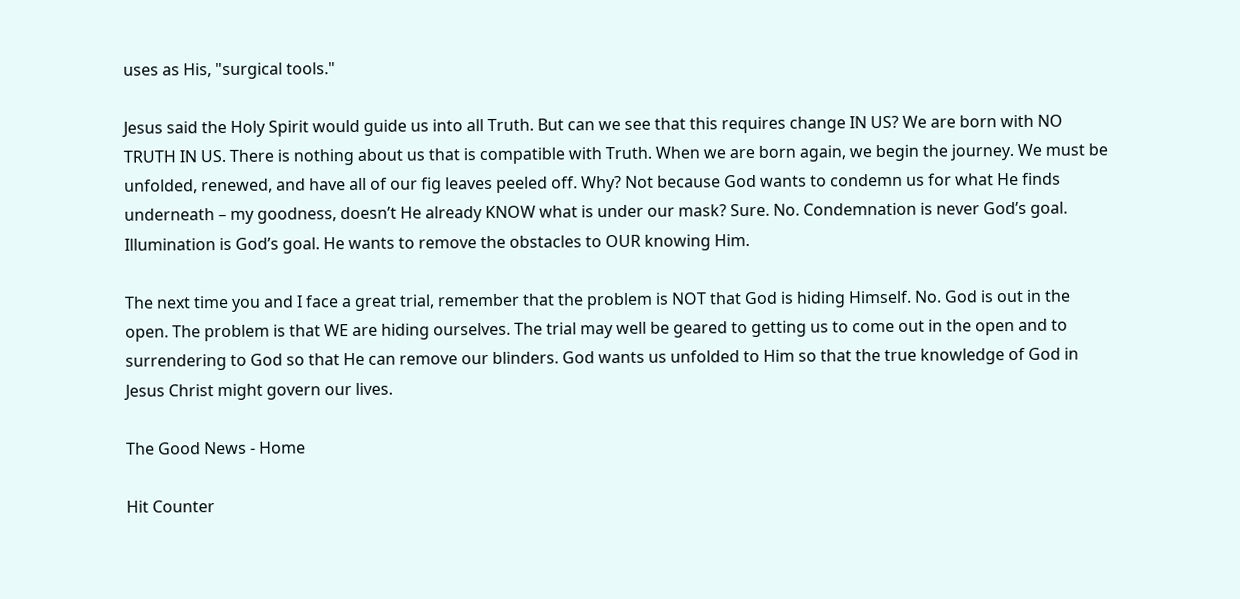uses as His, "surgical tools."

Jesus said the Holy Spirit would guide us into all Truth. But can we see that this requires change IN US? We are born with NO TRUTH IN US. There is nothing about us that is compatible with Truth. When we are born again, we begin the journey. We must be unfolded, renewed, and have all of our fig leaves peeled off. Why? Not because God wants to condemn us for what He finds underneath – my goodness, doesn’t He already KNOW what is under our mask? Sure. No. Condemnation is never God’s goal. Illumination is God’s goal. He wants to remove the obstacles to OUR knowing Him.

The next time you and I face a great trial, remember that the problem is NOT that God is hiding Himself. No. God is out in the open. The problem is that WE are hiding ourselves. The trial may well be geared to getting us to come out in the open and to surrendering to God so that He can remove our blinders. God wants us unfolded to Him so that the true knowledge of God in Jesus Christ might govern our lives.

The Good News - Home

Hit Counter